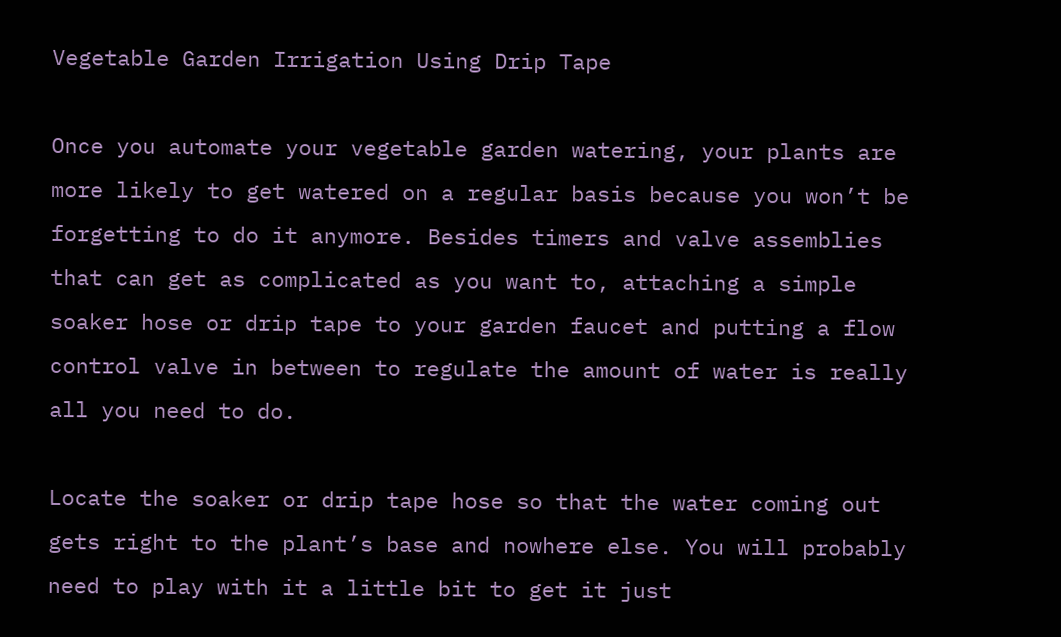Vegetable Garden Irrigation Using Drip Tape

Once you automate your vegetable garden watering, your plants are more likely to get watered on a regular basis because you won’t be forgetting to do it anymore. Besides timers and valve assemblies that can get as complicated as you want to, attaching a simple soaker hose or drip tape to your garden faucet and putting a flow control valve in between to regulate the amount of water is really all you need to do.

Locate the soaker or drip tape hose so that the water coming out gets right to the plant’s base and nowhere else. You will probably need to play with it a little bit to get it just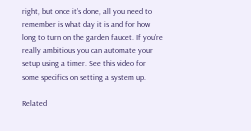right, but once it’s done, all you need to remember is what day it is and for how long to turn on the garden faucet. If you’re really ambitious you can automate your setup using a timer. See this video for some specifics on setting a system up.

Related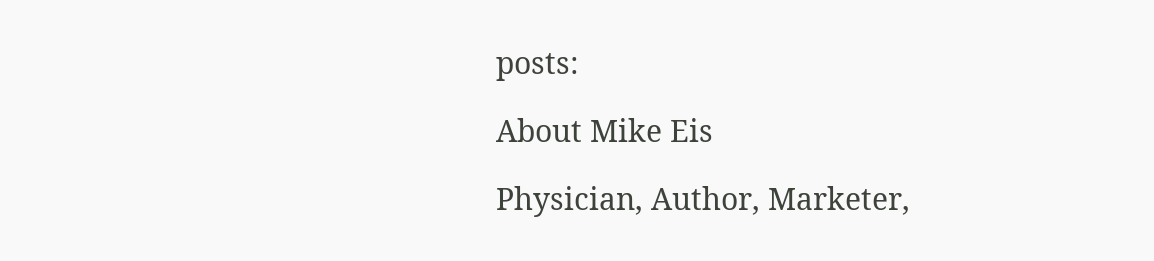posts:

About Mike Eis

Physician, Author, Marketer,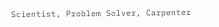Scientist, Problem Solver, Carpenter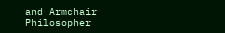and Armchair Philosopher